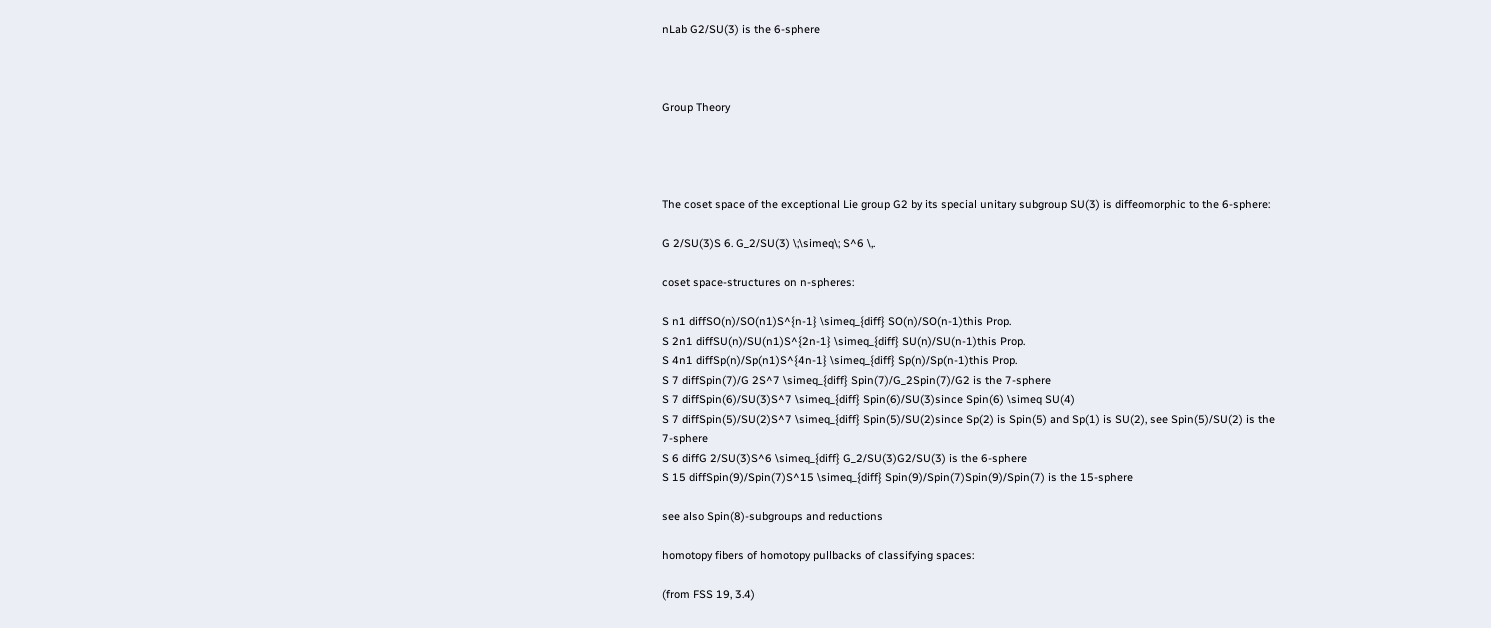nLab G2/SU(3) is the 6-sphere



Group Theory




The coset space of the exceptional Lie group G2 by its special unitary subgroup SU(3) is diffeomorphic to the 6-sphere:

G 2/SU(3)S 6. G_2/SU(3) \;\simeq\; S^6 \,.

coset space-structures on n-spheres:

S n1 diffSO(n)/SO(n1)S^{n-1} \simeq_{diff} SO(n)/SO(n-1)this Prop.
S 2n1 diffSU(n)/SU(n1)S^{2n-1} \simeq_{diff} SU(n)/SU(n-1)this Prop.
S 4n1 diffSp(n)/Sp(n1)S^{4n-1} \simeq_{diff} Sp(n)/Sp(n-1)this Prop.
S 7 diffSpin(7)/G 2S^7 \simeq_{diff} Spin(7)/G_2Spin(7)/G2 is the 7-sphere
S 7 diffSpin(6)/SU(3)S^7 \simeq_{diff} Spin(6)/SU(3)since Spin(6) \simeq SU(4)
S 7 diffSpin(5)/SU(2)S^7 \simeq_{diff} Spin(5)/SU(2)since Sp(2) is Spin(5) and Sp(1) is SU(2), see Spin(5)/SU(2) is the 7-sphere
S 6 diffG 2/SU(3)S^6 \simeq_{diff} G_2/SU(3)G2/SU(3) is the 6-sphere
S 15 diffSpin(9)/Spin(7)S^15 \simeq_{diff} Spin(9)/Spin(7)Spin(9)/Spin(7) is the 15-sphere

see also Spin(8)-subgroups and reductions

homotopy fibers of homotopy pullbacks of classifying spaces:

(from FSS 19, 3.4)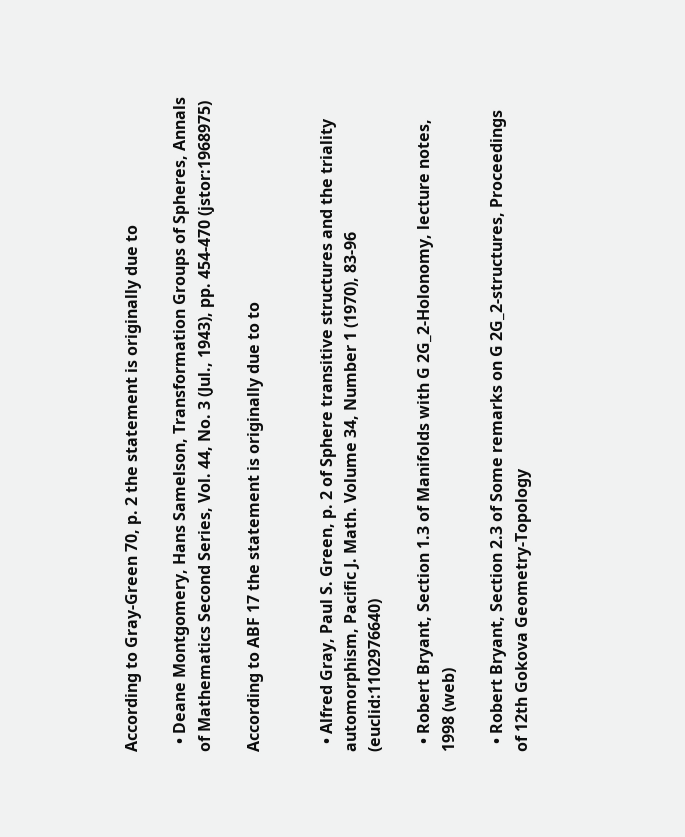According to Gray-Green 70, p. 2 the statement is originally due to

  • Deane Montgomery, Hans Samelson, Transformation Groups of Spheres, Annals of Mathematics Second Series, Vol. 44, No. 3 (Jul., 1943), pp. 454-470 (jstor:1968975)

According to ABF 17 the statement is originally due to to


  • Alfred Gray, Paul S. Green, p. 2 of Sphere transitive structures and the triality automorphism, Pacific J. Math. Volume 34, Number 1 (1970), 83-96 (euclid:1102976640)

  • Robert Bryant, Section 1.3 of Manifolds with G 2G_2-Holonomy, lecture notes, 1998 (web)

  • Robert Bryant, Section 2.3 of Some remarks on G 2G_2-structures, Proceedings of 12th Gokova Geometry-Topology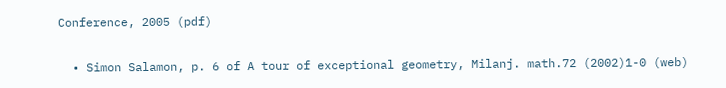Conference, 2005 (pdf)

  • Simon Salamon, p. 6 of A tour of exceptional geometry, Milanj. math.72 (2002)1-0 (web)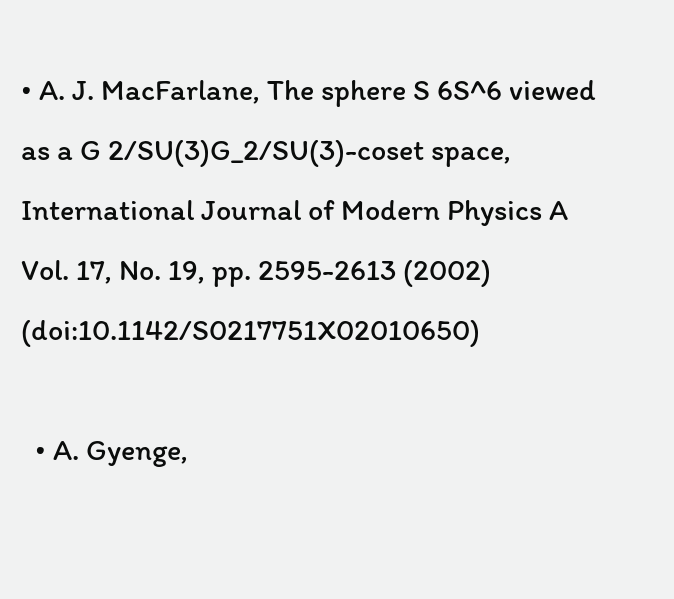• A. J. MacFarlane, The sphere S 6S^6 viewed as a G 2/SU(3)G_2/SU(3)-coset space, International Journal of Modern Physics A Vol. 17, No. 19, pp. 2595-2613 (2002) (doi:10.1142/S0217751X02010650)

  • A. Gyenge,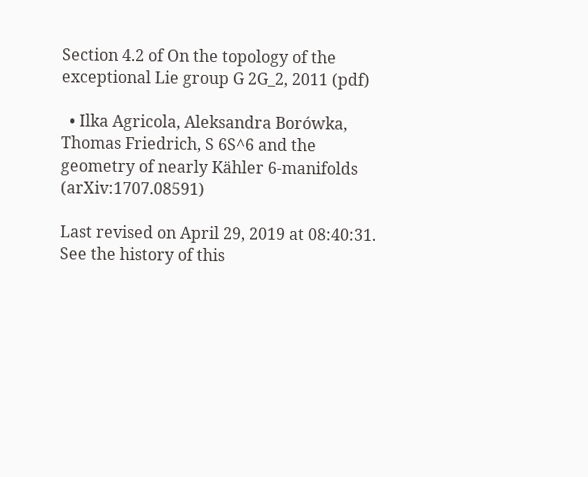Section 4.2 of On the topology of the exceptional Lie group G 2G_2, 2011 (pdf)

  • Ilka Agricola, Aleksandra Borówka, Thomas Friedrich, S 6S^6 and the geometry of nearly Kähler 6-manifolds (arXiv:1707.08591)

Last revised on April 29, 2019 at 08:40:31. See the history of this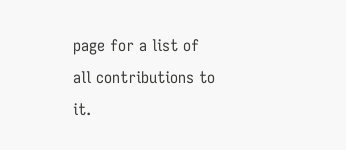page for a list of all contributions to it.